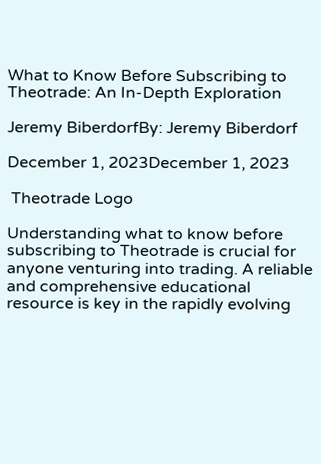What to Know Before Subscribing to Theotrade: An In-Depth Exploration

Jeremy BiberdorfBy: Jeremy Biberdorf

December 1, 2023December 1, 2023

 Theotrade Logo

Understanding what to know before subscribing to Theotrade is crucial for anyone venturing into trading. A reliable and comprehensive educational resource is key in the rapidly evolving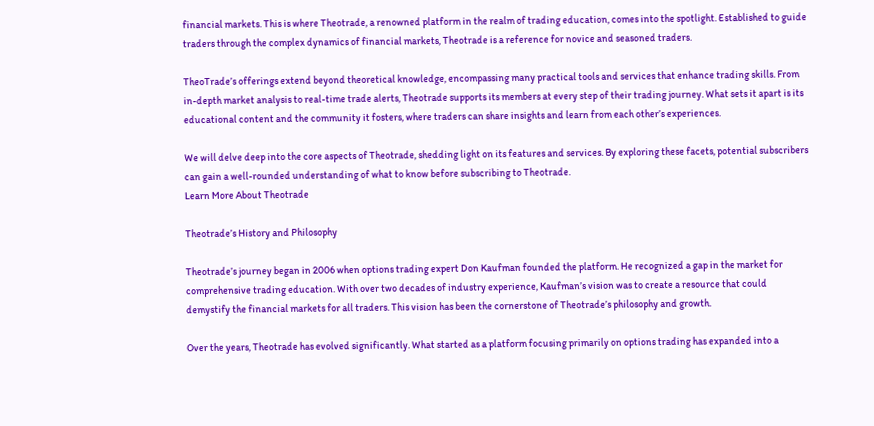financial markets. This is where Theotrade, a renowned platform in the realm of trading education, comes into the spotlight. Established to guide traders through the complex dynamics of financial markets, Theotrade is a reference for novice and seasoned traders.

TheoTrade’s offerings extend beyond theoretical knowledge, encompassing many practical tools and services that enhance trading skills. From in-depth market analysis to real-time trade alerts, Theotrade supports its members at every step of their trading journey. What sets it apart is its educational content and the community it fosters, where traders can share insights and learn from each other’s experiences.

We will delve deep into the core aspects of Theotrade, shedding light on its features and services. By exploring these facets, potential subscribers can gain a well-rounded understanding of what to know before subscribing to Theotrade.
Learn More About Theotrade

Theotrade’s History and Philosophy

Theotrade’s journey began in 2006 when options trading expert Don Kaufman founded the platform. He recognized a gap in the market for comprehensive trading education. With over two decades of industry experience, Kaufman’s vision was to create a resource that could demystify the financial markets for all traders. This vision has been the cornerstone of Theotrade’s philosophy and growth.

Over the years, Theotrade has evolved significantly. What started as a platform focusing primarily on options trading has expanded into a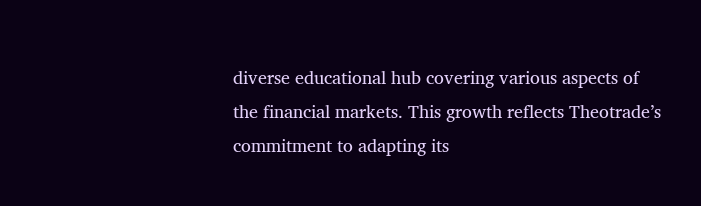diverse educational hub covering various aspects of the financial markets. This growth reflects Theotrade’s commitment to adapting its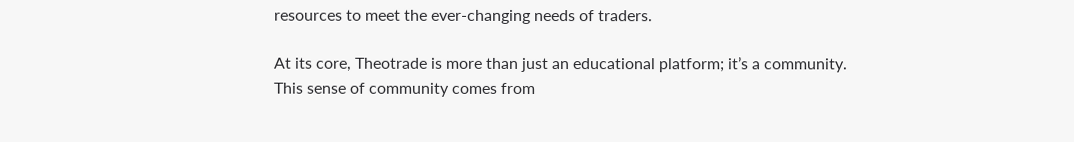resources to meet the ever-changing needs of traders.

At its core, Theotrade is more than just an educational platform; it’s a community. This sense of community comes from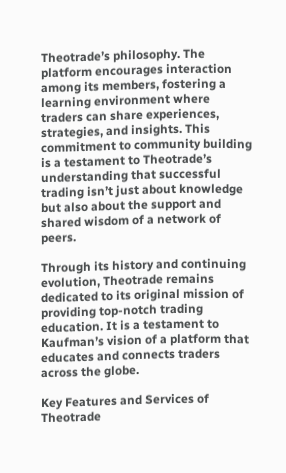Theotrade’s philosophy. The platform encourages interaction among its members, fostering a learning environment where traders can share experiences, strategies, and insights. This commitment to community building is a testament to Theotrade’s understanding that successful trading isn’t just about knowledge but also about the support and shared wisdom of a network of peers.

Through its history and continuing evolution, Theotrade remains dedicated to its original mission of providing top-notch trading education. It is a testament to Kaufman’s vision of a platform that educates and connects traders across the globe.

Key Features and Services of Theotrade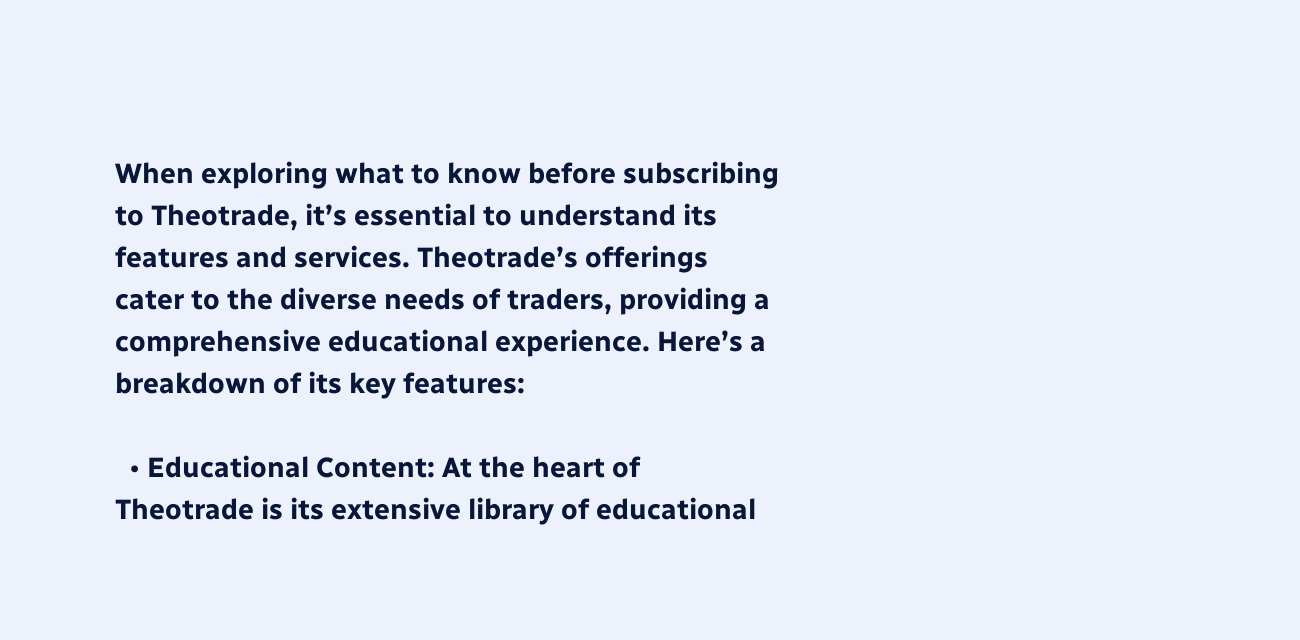When exploring what to know before subscribing to Theotrade, it’s essential to understand its features and services. Theotrade’s offerings cater to the diverse needs of traders, providing a comprehensive educational experience. Here’s a breakdown of its key features:

  • Educational Content: At the heart of Theotrade is its extensive library of educational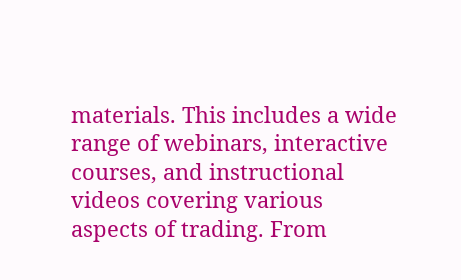materials. This includes a wide range of webinars, interactive courses, and instructional videos covering various aspects of trading. From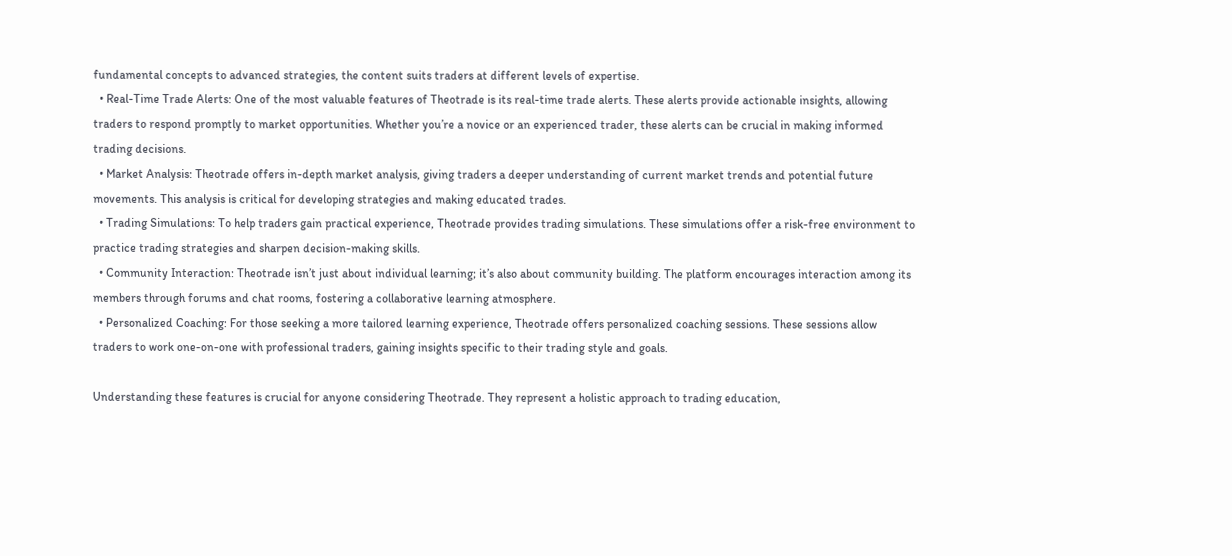fundamental concepts to advanced strategies, the content suits traders at different levels of expertise.
  • Real-Time Trade Alerts: One of the most valuable features of Theotrade is its real-time trade alerts. These alerts provide actionable insights, allowing traders to respond promptly to market opportunities. Whether you’re a novice or an experienced trader, these alerts can be crucial in making informed trading decisions.
  • Market Analysis: Theotrade offers in-depth market analysis, giving traders a deeper understanding of current market trends and potential future movements. This analysis is critical for developing strategies and making educated trades.
  • Trading Simulations: To help traders gain practical experience, Theotrade provides trading simulations. These simulations offer a risk-free environment to practice trading strategies and sharpen decision-making skills.
  • Community Interaction: Theotrade isn’t just about individual learning; it’s also about community building. The platform encourages interaction among its members through forums and chat rooms, fostering a collaborative learning atmosphere.
  • Personalized Coaching: For those seeking a more tailored learning experience, Theotrade offers personalized coaching sessions. These sessions allow traders to work one-on-one with professional traders, gaining insights specific to their trading style and goals.

Understanding these features is crucial for anyone considering Theotrade. They represent a holistic approach to trading education,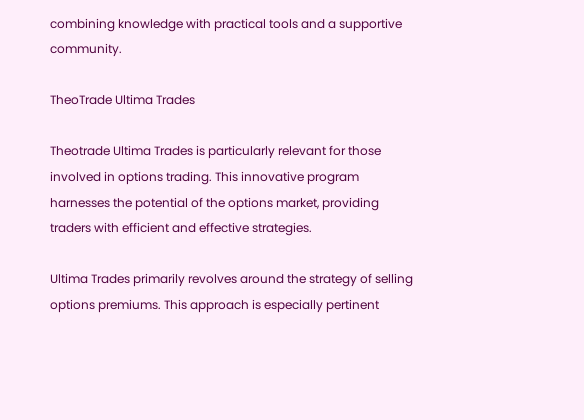combining knowledge with practical tools and a supportive community.

TheoTrade Ultima Trades

Theotrade Ultima Trades is particularly relevant for those involved in options trading. This innovative program harnesses the potential of the options market, providing traders with efficient and effective strategies.

Ultima Trades primarily revolves around the strategy of selling options premiums. This approach is especially pertinent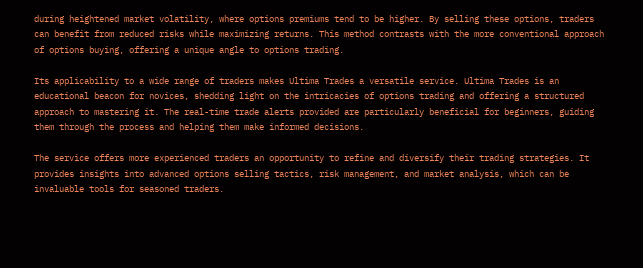during heightened market volatility, where options premiums tend to be higher. By selling these options, traders can benefit from reduced risks while maximizing returns. This method contrasts with the more conventional approach of options buying, offering a unique angle to options trading.

Its applicability to a wide range of traders makes Ultima Trades a versatile service. Ultima Trades is an educational beacon for novices, shedding light on the intricacies of options trading and offering a structured approach to mastering it. The real-time trade alerts provided are particularly beneficial for beginners, guiding them through the process and helping them make informed decisions.

The service offers more experienced traders an opportunity to refine and diversify their trading strategies. It provides insights into advanced options selling tactics, risk management, and market analysis, which can be invaluable tools for seasoned traders.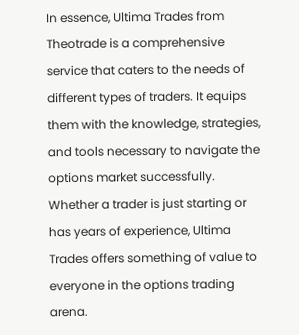In essence, Ultima Trades from Theotrade is a comprehensive service that caters to the needs of different types of traders. It equips them with the knowledge, strategies, and tools necessary to navigate the options market successfully. Whether a trader is just starting or has years of experience, Ultima Trades offers something of value to everyone in the options trading arena.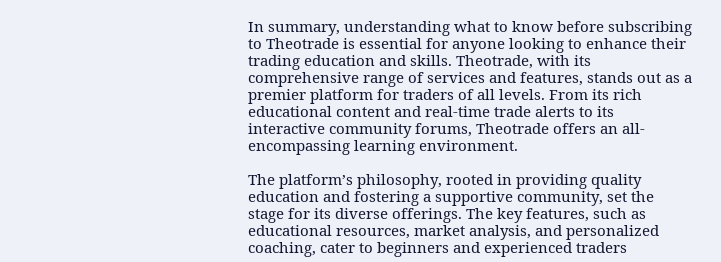In summary, understanding what to know before subscribing to Theotrade is essential for anyone looking to enhance their trading education and skills. Theotrade, with its comprehensive range of services and features, stands out as a premier platform for traders of all levels. From its rich educational content and real-time trade alerts to its interactive community forums, Theotrade offers an all-encompassing learning environment.

The platform’s philosophy, rooted in providing quality education and fostering a supportive community, set the stage for its diverse offerings. The key features, such as educational resources, market analysis, and personalized coaching, cater to beginners and experienced traders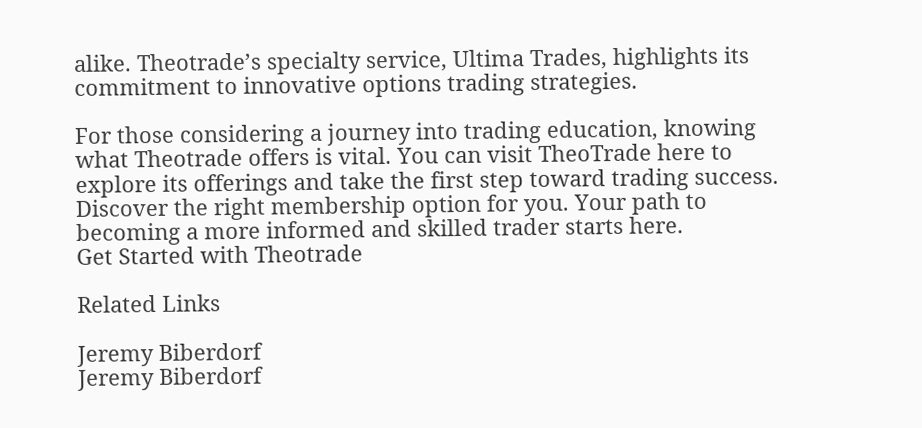alike. Theotrade’s specialty service, Ultima Trades, highlights its commitment to innovative options trading strategies.

For those considering a journey into trading education, knowing what Theotrade offers is vital. You can visit TheoTrade here to explore its offerings and take the first step toward trading success. Discover the right membership option for you. Your path to becoming a more informed and skilled trader starts here.
Get Started with Theotrade

Related Links

Jeremy Biberdorf
Jeremy Biberdorf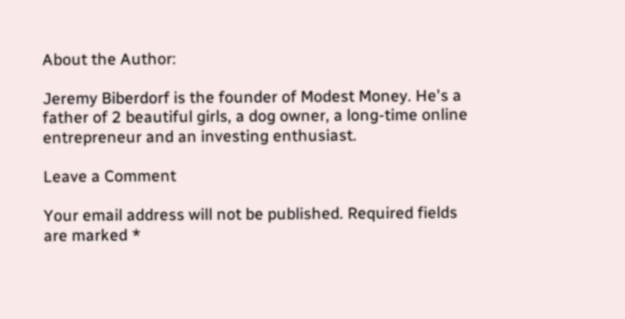About the Author:

Jeremy Biberdorf is the founder of Modest Money. He's a father of 2 beautiful girls, a dog owner, a long-time online entrepreneur and an investing enthusiast.

Leave a Comment

Your email address will not be published. Required fields are marked *